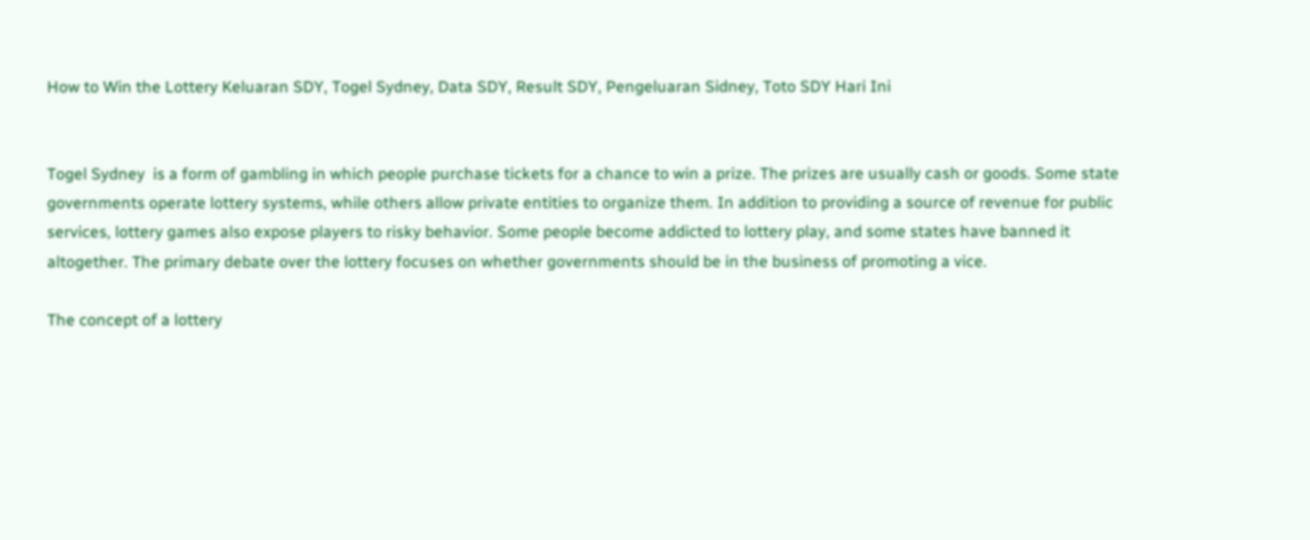How to Win the Lottery Keluaran SDY, Togel Sydney, Data SDY, Result SDY, Pengeluaran Sidney, Toto SDY Hari Ini


Togel Sydney  is a form of gambling in which people purchase tickets for a chance to win a prize. The prizes are usually cash or goods. Some state governments operate lottery systems, while others allow private entities to organize them. In addition to providing a source of revenue for public services, lottery games also expose players to risky behavior. Some people become addicted to lottery play, and some states have banned it altogether. The primary debate over the lottery focuses on whether governments should be in the business of promoting a vice.

The concept of a lottery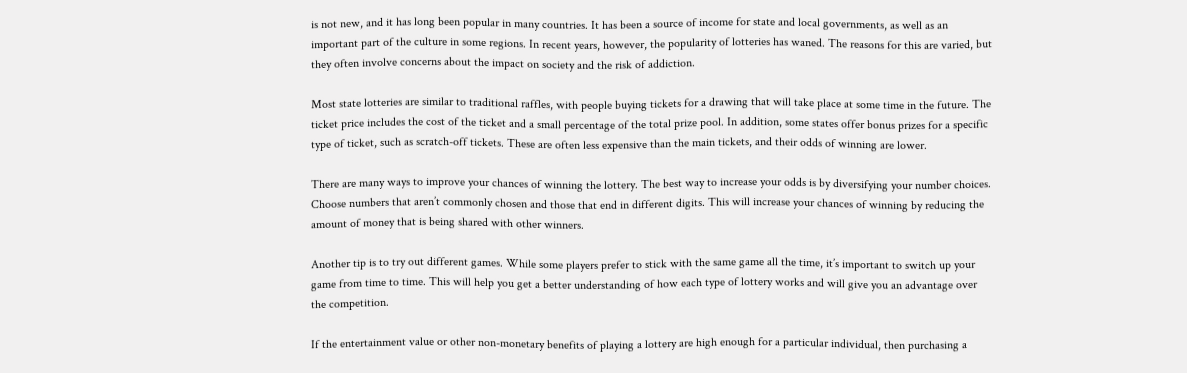is not new, and it has long been popular in many countries. It has been a source of income for state and local governments, as well as an important part of the culture in some regions. In recent years, however, the popularity of lotteries has waned. The reasons for this are varied, but they often involve concerns about the impact on society and the risk of addiction.

Most state lotteries are similar to traditional raffles, with people buying tickets for a drawing that will take place at some time in the future. The ticket price includes the cost of the ticket and a small percentage of the total prize pool. In addition, some states offer bonus prizes for a specific type of ticket, such as scratch-off tickets. These are often less expensive than the main tickets, and their odds of winning are lower.

There are many ways to improve your chances of winning the lottery. The best way to increase your odds is by diversifying your number choices. Choose numbers that aren’t commonly chosen and those that end in different digits. This will increase your chances of winning by reducing the amount of money that is being shared with other winners.

Another tip is to try out different games. While some players prefer to stick with the same game all the time, it’s important to switch up your game from time to time. This will help you get a better understanding of how each type of lottery works and will give you an advantage over the competition.

If the entertainment value or other non-monetary benefits of playing a lottery are high enough for a particular individual, then purchasing a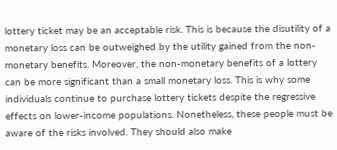lottery ticket may be an acceptable risk. This is because the disutility of a monetary loss can be outweighed by the utility gained from the non-monetary benefits. Moreover, the non-monetary benefits of a lottery can be more significant than a small monetary loss. This is why some individuals continue to purchase lottery tickets despite the regressive effects on lower-income populations. Nonetheless, these people must be aware of the risks involved. They should also make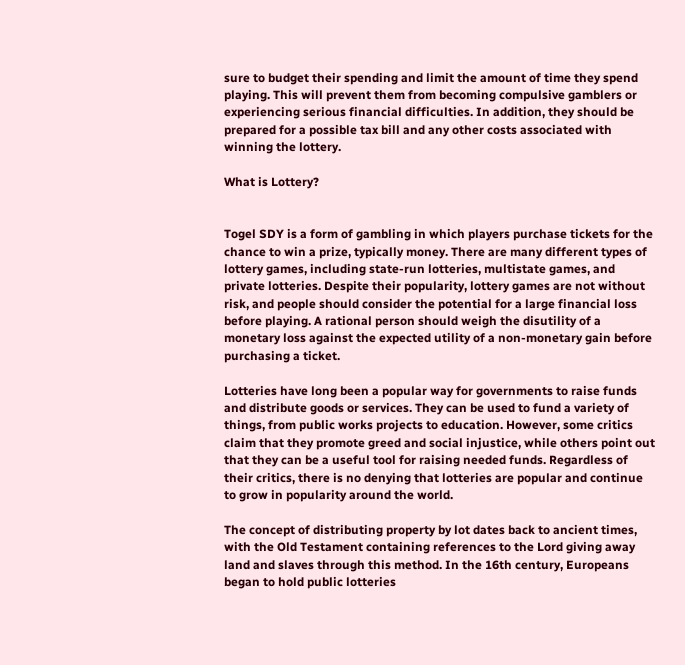sure to budget their spending and limit the amount of time they spend playing. This will prevent them from becoming compulsive gamblers or experiencing serious financial difficulties. In addition, they should be prepared for a possible tax bill and any other costs associated with winning the lottery.

What is Lottery?


Togel SDY is a form of gambling in which players purchase tickets for the chance to win a prize, typically money. There are many different types of lottery games, including state-run lotteries, multistate games, and private lotteries. Despite their popularity, lottery games are not without risk, and people should consider the potential for a large financial loss before playing. A rational person should weigh the disutility of a monetary loss against the expected utility of a non-monetary gain before purchasing a ticket.

Lotteries have long been a popular way for governments to raise funds and distribute goods or services. They can be used to fund a variety of things, from public works projects to education. However, some critics claim that they promote greed and social injustice, while others point out that they can be a useful tool for raising needed funds. Regardless of their critics, there is no denying that lotteries are popular and continue to grow in popularity around the world.

The concept of distributing property by lot dates back to ancient times, with the Old Testament containing references to the Lord giving away land and slaves through this method. In the 16th century, Europeans began to hold public lotteries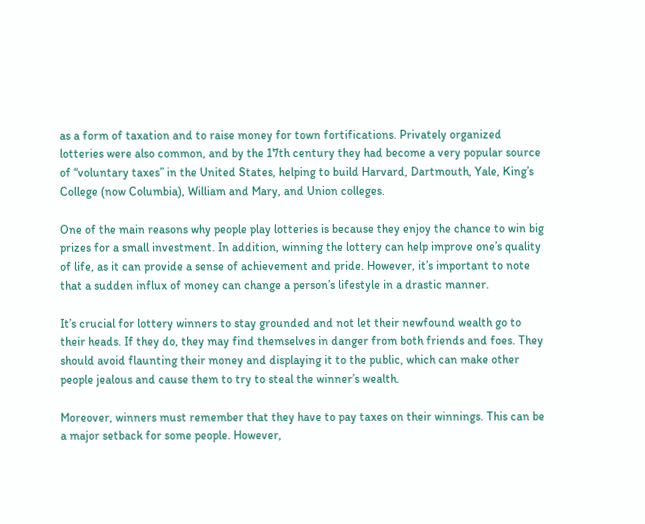as a form of taxation and to raise money for town fortifications. Privately organized lotteries were also common, and by the 17th century they had become a very popular source of “voluntary taxes” in the United States, helping to build Harvard, Dartmouth, Yale, King’s College (now Columbia), William and Mary, and Union colleges.

One of the main reasons why people play lotteries is because they enjoy the chance to win big prizes for a small investment. In addition, winning the lottery can help improve one’s quality of life, as it can provide a sense of achievement and pride. However, it’s important to note that a sudden influx of money can change a person’s lifestyle in a drastic manner.

It’s crucial for lottery winners to stay grounded and not let their newfound wealth go to their heads. If they do, they may find themselves in danger from both friends and foes. They should avoid flaunting their money and displaying it to the public, which can make other people jealous and cause them to try to steal the winner’s wealth.

Moreover, winners must remember that they have to pay taxes on their winnings. This can be a major setback for some people. However,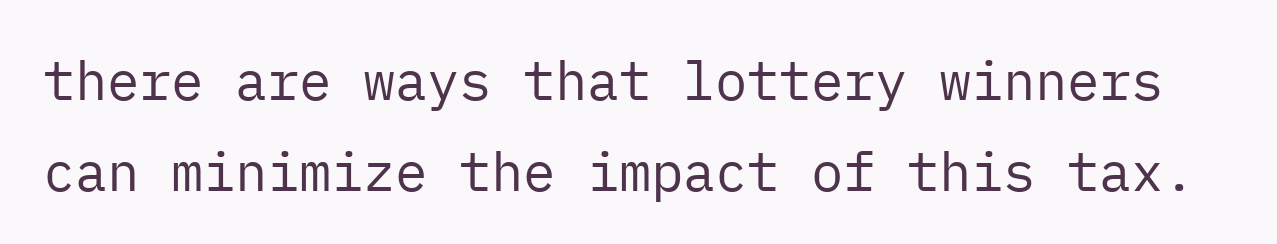there are ways that lottery winners can minimize the impact of this tax.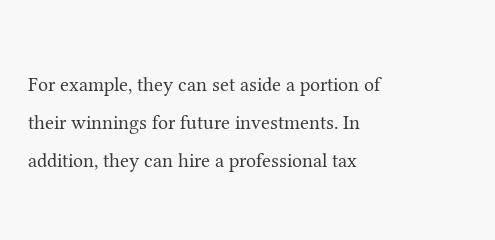For example, they can set aside a portion of their winnings for future investments. In addition, they can hire a professional tax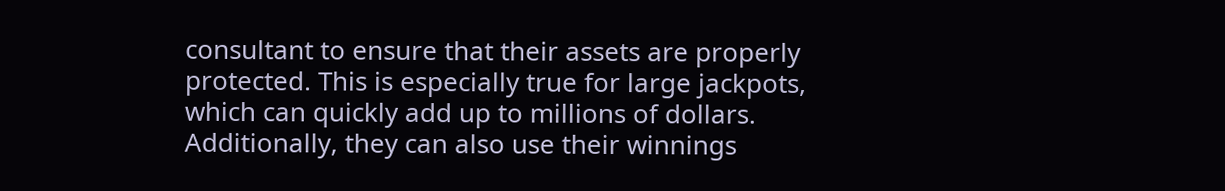consultant to ensure that their assets are properly protected. This is especially true for large jackpots, which can quickly add up to millions of dollars. Additionally, they can also use their winnings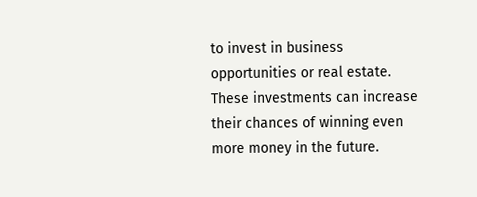to invest in business opportunities or real estate. These investments can increase their chances of winning even more money in the future.